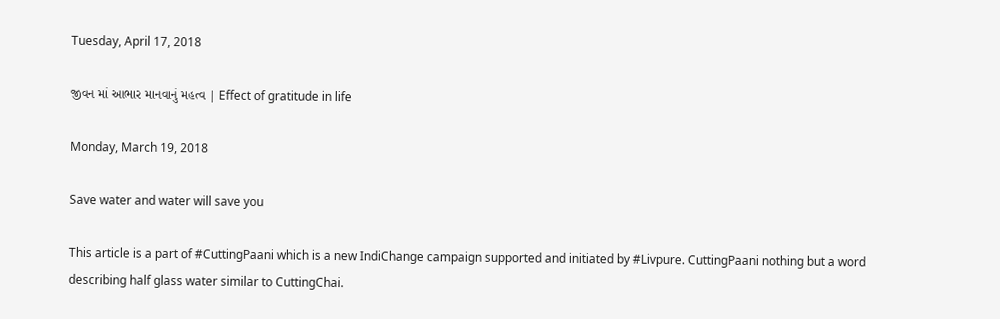Tuesday, April 17, 2018

જીવન માં આભાર માનવાનું મહત્વ | Effect of gratitude in life

Monday, March 19, 2018

Save water and water will save you

This article is a part of #CuttingPaani which is a new IndiChange campaign supported and initiated by #Livpure. CuttingPaani nothing but a word describing half glass water similar to CuttingChai.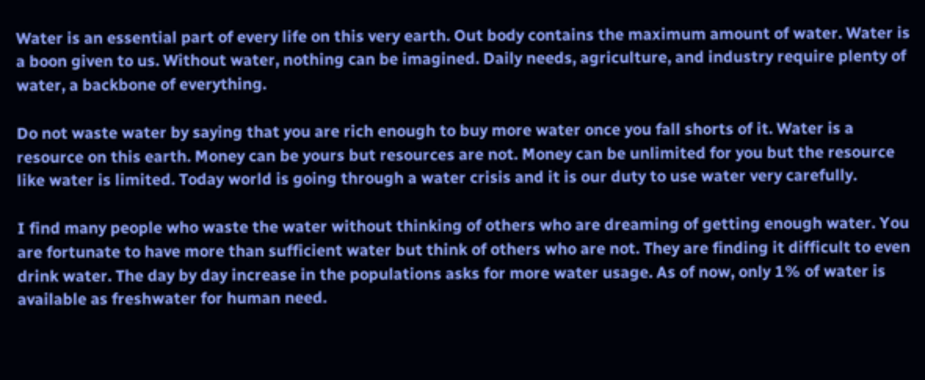Water is an essential part of every life on this very earth. Out body contains the maximum amount of water. Water is a boon given to us. Without water, nothing can be imagined. Daily needs, agriculture, and industry require plenty of water, a backbone of everything.

Do not waste water by saying that you are rich enough to buy more water once you fall shorts of it. Water is a resource on this earth. Money can be yours but resources are not. Money can be unlimited for you but the resource like water is limited. Today world is going through a water crisis and it is our duty to use water very carefully.

I find many people who waste the water without thinking of others who are dreaming of getting enough water. You are fortunate to have more than sufficient water but think of others who are not. They are finding it difficult to even drink water. The day by day increase in the populations asks for more water usage. As of now, only 1% of water is available as freshwater for human need.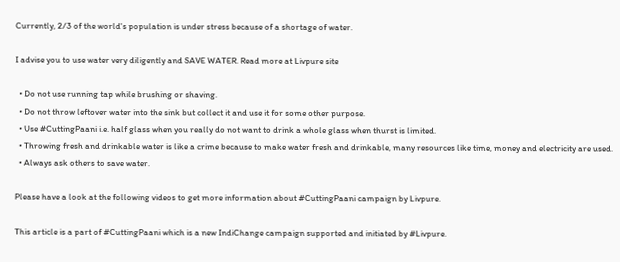Currently, 2/3 of the world's population is under stress because of a shortage of water.

I advise you to use water very diligently and SAVE WATER. Read more at Livpure site

  • Do not use running tap while brushing or shaving.
  • Do not throw leftover water into the sink but collect it and use it for some other purpose.
  • Use #CuttingPaani i.e. half glass when you really do not want to drink a whole glass when thurst is limited.
  • Throwing fresh and drinkable water is like a crime because to make water fresh and drinkable, many resources like time, money and electricity are used.
  • Always ask others to save water.

Please have a look at the following videos to get more information about #CuttingPaani campaign by Livpure.

This article is a part of #CuttingPaani which is a new IndiChange campaign supported and initiated by #Livpure.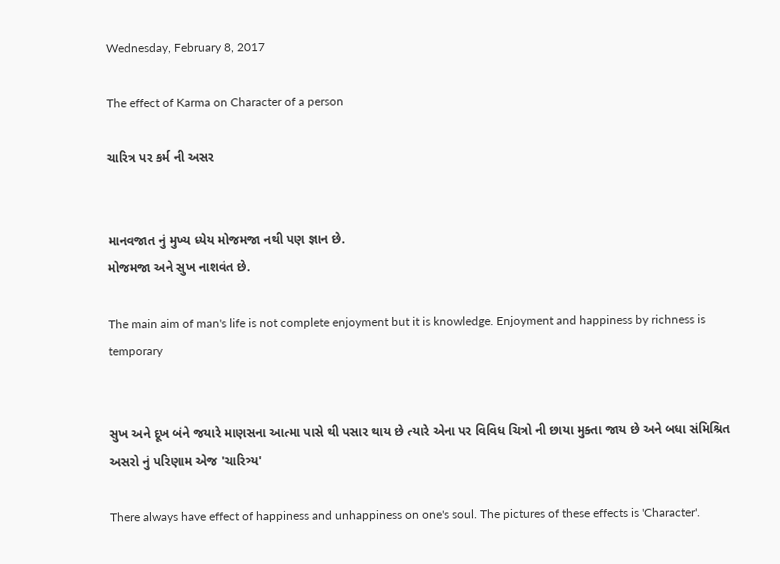Wednesday, February 8, 2017

The effect of Karma on Character of a person

ચારિત્ર પર કર્મ ની અસર


માનવજાત નું મુખ્ય ધ્યેય મોજમજા નથી પણ જ્ઞાન છે.
મોજમજા અને સુખ નાશવંત છે.

The main aim of man's life is not complete enjoyment but it is knowledge. Enjoyment and happiness by richness is temporary


સુખ અને દૂખ બંને જયારે માણસના આત્મા પાસે થી પસાર થાય છે ત્યારે એના પર વિવિધ ચિત્રો ની છાયા મુક્તા જાય છે અને બધા સંમિશ્રિત અસરો નું પરિણામ એજ 'ચારિત્ર્ય'

There always have effect of happiness and unhappiness on one's soul. The pictures of these effects is 'Character'.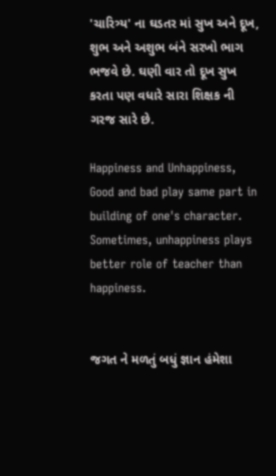'ચારિત્ર્ય' ના ઘડતર માં સુખ અને દૂખ, શુભ અને અશુભ બંને સરખો ભાગ ભજવે છે. ઘણી વાર તો દૂખ સુખ કરતા પણ વધારે સારા શિક્ષક ની ગરજ સારે છે.

Happiness and Unhappiness, Good and bad play same part in building of one's character. Sometimes, unhappiness plays better role of teacher than happiness.


જગત ને મળતું બધું જ્ઞાન હંમેશા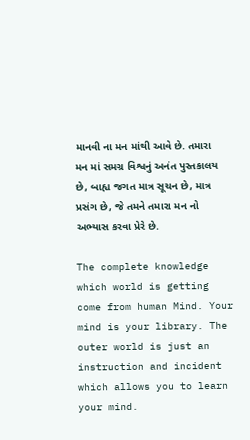માનવી ના મન માંથી આવે છે. તમારા મન માં સમગ્ર વિશ્વનું અનંત પુસ્તકાલય છે, બાહ્ય જગત માત્ર સૂચન છે, માત્ર પ્રસંગ છે, જે તમને તમારા મન નો અભ્યાસ કરવા પ્રેરે છે.

The complete knowledge which world is getting come from human Mind. Your mind is your library. The outer world is just an instruction and incident which allows you to learn your mind.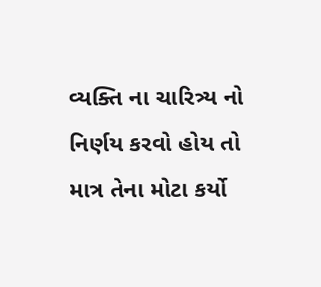વ્યક્તિ ના ચારિત્ર્ય નો નિર્ણય કરવો હોય તો માત્ર તેના મોટા કર્યો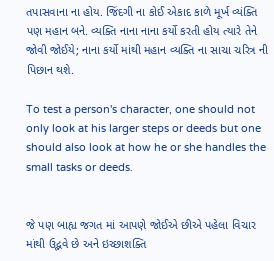તપાસવાના ના હોય. જિંદગી ના કોઈ એકાદ કાળે મૂર્ખ વ્યંક્તિ પણ મહાન બને. વ્યક્તિ નાના નાના કર્યો કરતી હોય ત્યારે તેને જોવી જોઈયે; નાના કર્યો માંથી મહાન વ્યક્તિ ના સાચા ચરિત્ર ની પિછાન થશે.

To test a person's character, one should not only look at his larger steps or deeds but one should also look at how he or she handles the small tasks or deeds.


જે પણ બાહ્ય જગત માં આપણે જોઈએ છીએ પહેલા વિચાર માંથી ઉદ્ભવે છે અને ઇચ્છાશક્તિ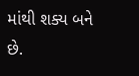માંથી શક્ય બને છે.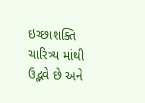ઇચ્છાશક્તિ ચારિત્ર્ય માંથી ઉદ્ભવે છે અને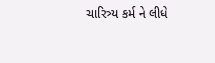ચારિત્ર્ય કર્મ ને લીધે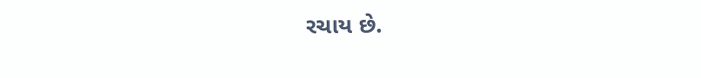રચાય છે.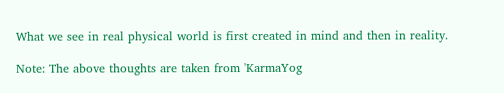What we see in real physical world is first created in mind and then in reality.

Note: The above thoughts are taken from 'KarmaYog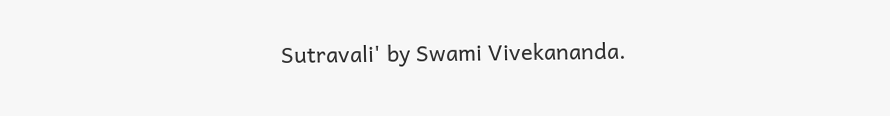Sutravali' by Swami Vivekananda.